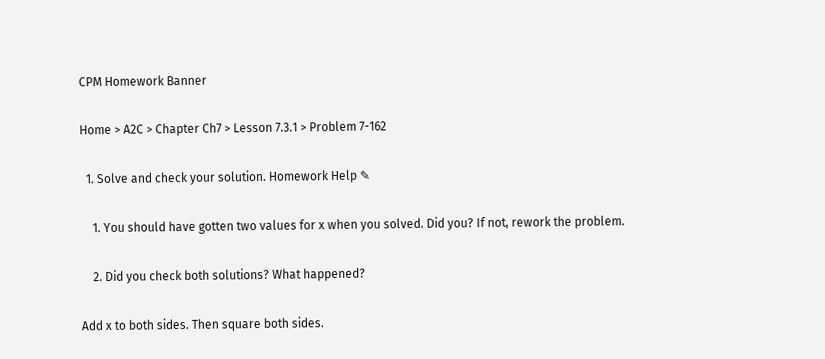CPM Homework Banner

Home > A2C > Chapter Ch7 > Lesson 7.3.1 > Problem 7-162

  1. Solve and check your solution. Homework Help ✎

    1. You should have gotten two values for x when you solved. Did you? If not, rework the problem.

    2. Did you check both solutions? What happened?

Add x to both sides. Then square both sides.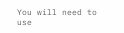You will need to use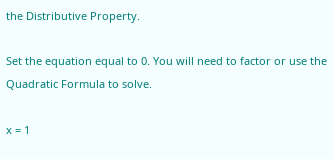the Distributive Property.

Set the equation equal to 0. You will need to factor or use the Quadratic Formula to solve.

x = 1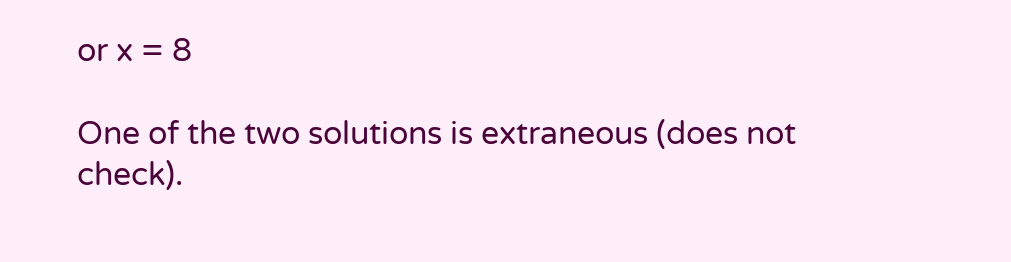or x = 8

One of the two solutions is extraneous (does not check).